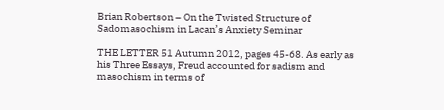Brian Robertson – On the Twisted Structure of Sadomasochism in Lacan’s Anxiety Seminar

THE LETTER 51 Autumn 2012, pages 45-68. As early as his Three Essays, Freud accounted for sadism and masochism in terms of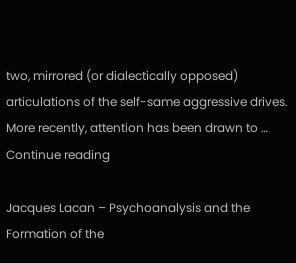two, mirrored (or dialectically opposed) articulations of the self-same aggressive drives. More recently, attention has been drawn to … Continue reading

Jacques Lacan – Psychoanalysis and the Formation of the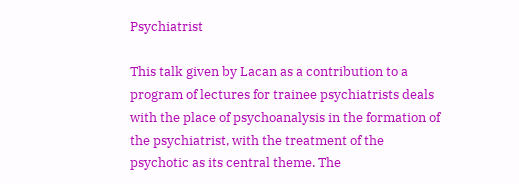Psychiatrist

This talk given by Lacan as a contribution to a program of lectures for trainee psychiatrists deals with the place of psychoanalysis in the formation of the psychiatrist, with the treatment of the psychotic as its central theme. The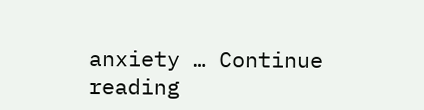anxiety … Continue reading